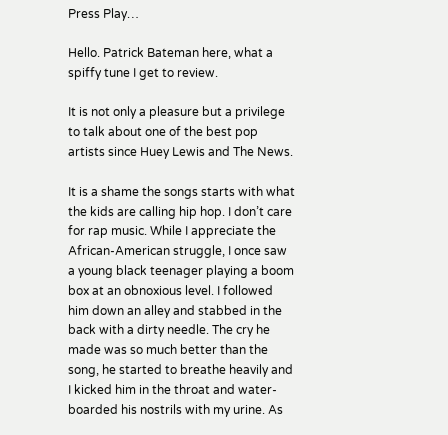Press Play…

Hello. Patrick Bateman here, what a spiffy tune I get to review.

It is not only a pleasure but a privilege to talk about one of the best pop artists since Huey Lewis and The News.

It is a shame the songs starts with what the kids are calling hip hop. I don’t care for rap music. While I appreciate the African-American struggle, I once saw a young black teenager playing a boom box at an obnoxious level. I followed him down an alley and stabbed in the back with a dirty needle. The cry he made was so much better than the song, he started to breathe heavily and I kicked him in the throat and water-boarded his nostrils with my urine. As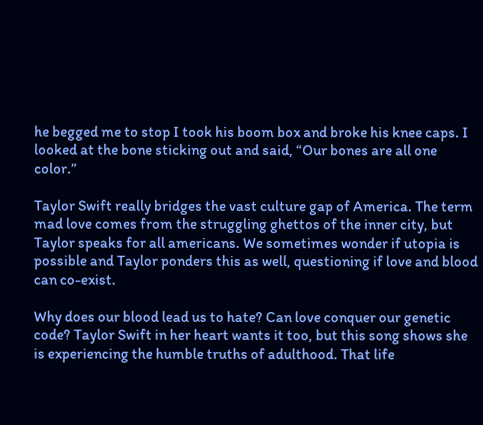he begged me to stop I took his boom box and broke his knee caps. I looked at the bone sticking out and said, “Our bones are all one color.”

Taylor Swift really bridges the vast culture gap of America. The term mad love comes from the struggling ghettos of the inner city, but Taylor speaks for all americans. We sometimes wonder if utopia is possible and Taylor ponders this as well, questioning if love and blood can co-exist.

Why does our blood lead us to hate? Can love conquer our genetic code? Taylor Swift in her heart wants it too, but this song shows she is experiencing the humble truths of adulthood. That life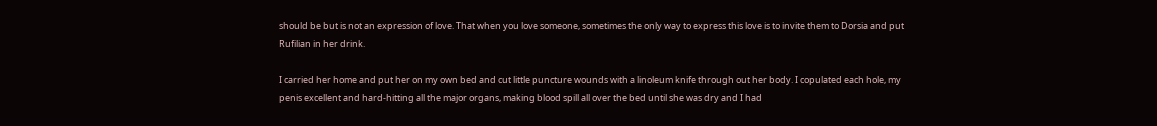should be but is not an expression of love. That when you love someone, sometimes the only way to express this love is to invite them to Dorsia and put Rufilian in her drink.

I carried her home and put her on my own bed and cut little puncture wounds with a linoleum knife through out her body. I copulated each hole, my penis excellent and hard-hitting all the major organs, making blood spill all over the bed until she was dry and I had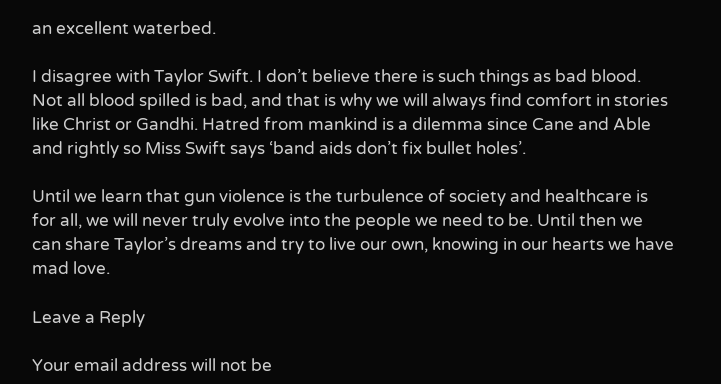an excellent waterbed.

I disagree with Taylor Swift. I don’t believe there is such things as bad blood. Not all blood spilled is bad, and that is why we will always find comfort in stories like Christ or Gandhi. Hatred from mankind is a dilemma since Cane and Able and rightly so Miss Swift says ‘band aids don’t fix bullet holes’.

Until we learn that gun violence is the turbulence of society and healthcare is for all, we will never truly evolve into the people we need to be. Until then we can share Taylor’s dreams and try to live our own, knowing in our hearts we have mad love.

Leave a Reply

Your email address will not be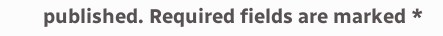published. Required fields are marked *